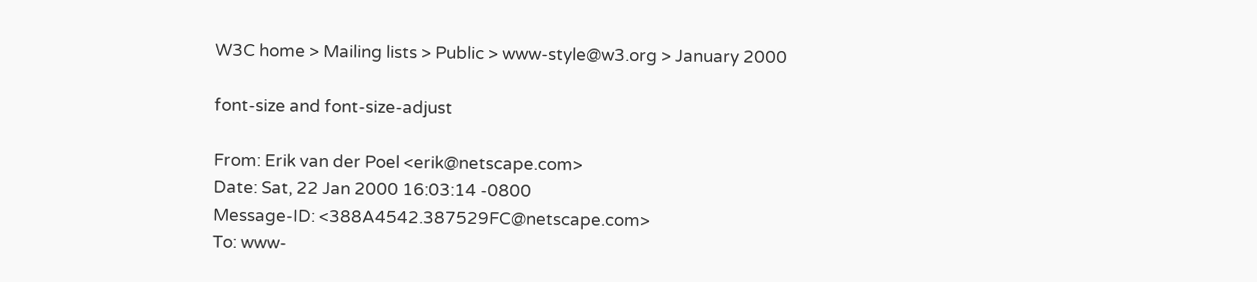W3C home > Mailing lists > Public > www-style@w3.org > January 2000

font-size and font-size-adjust

From: Erik van der Poel <erik@netscape.com>
Date: Sat, 22 Jan 2000 16:03:14 -0800
Message-ID: <388A4542.387529FC@netscape.com>
To: www-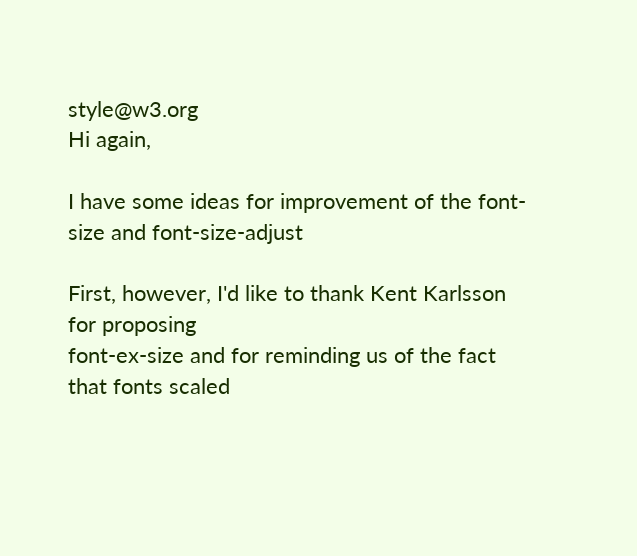style@w3.org
Hi again,

I have some ideas for improvement of the font-size and font-size-adjust

First, however, I'd like to thank Kent Karlsson for proposing
font-ex-size and for reminding us of the fact that fonts scaled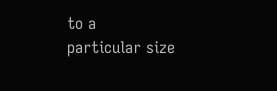to a
particular size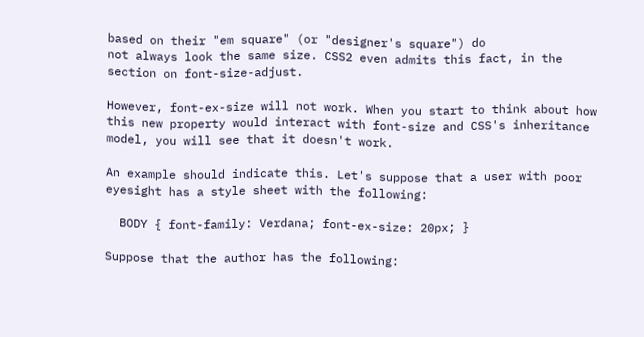based on their "em square" (or "designer's square") do
not always look the same size. CSS2 even admits this fact, in the
section on font-size-adjust.

However, font-ex-size will not work. When you start to think about how
this new property would interact with font-size and CSS's inheritance
model, you will see that it doesn't work.

An example should indicate this. Let's suppose that a user with poor
eyesight has a style sheet with the following:

  BODY { font-family: Verdana; font-ex-size: 20px; }

Suppose that the author has the following: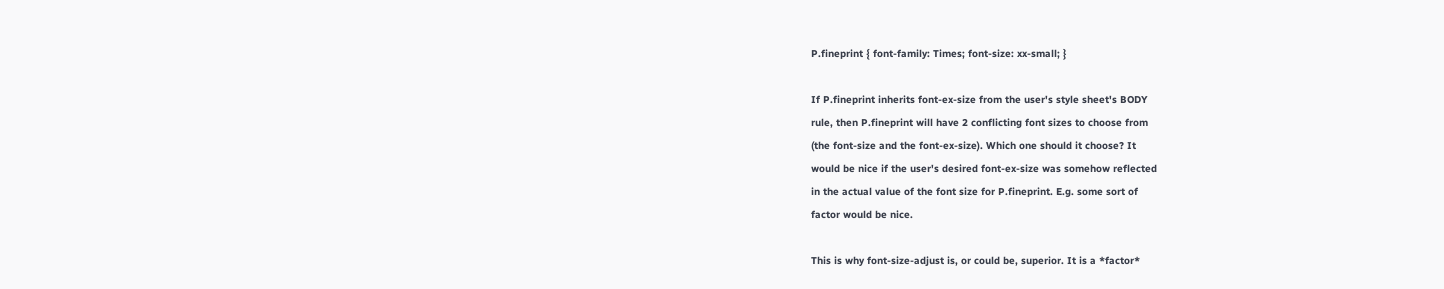P.fineprint { font-family: Times; font-size: xx-small; }

If P.fineprint inherits font-ex-size from the user's style sheet's BODY
rule, then P.fineprint will have 2 conflicting font sizes to choose from
(the font-size and the font-ex-size). Which one should it choose? It
would be nice if the user's desired font-ex-size was somehow reflected
in the actual value of the font size for P.fineprint. E.g. some sort of
factor would be nice.

This is why font-size-adjust is, or could be, superior. It is a *factor*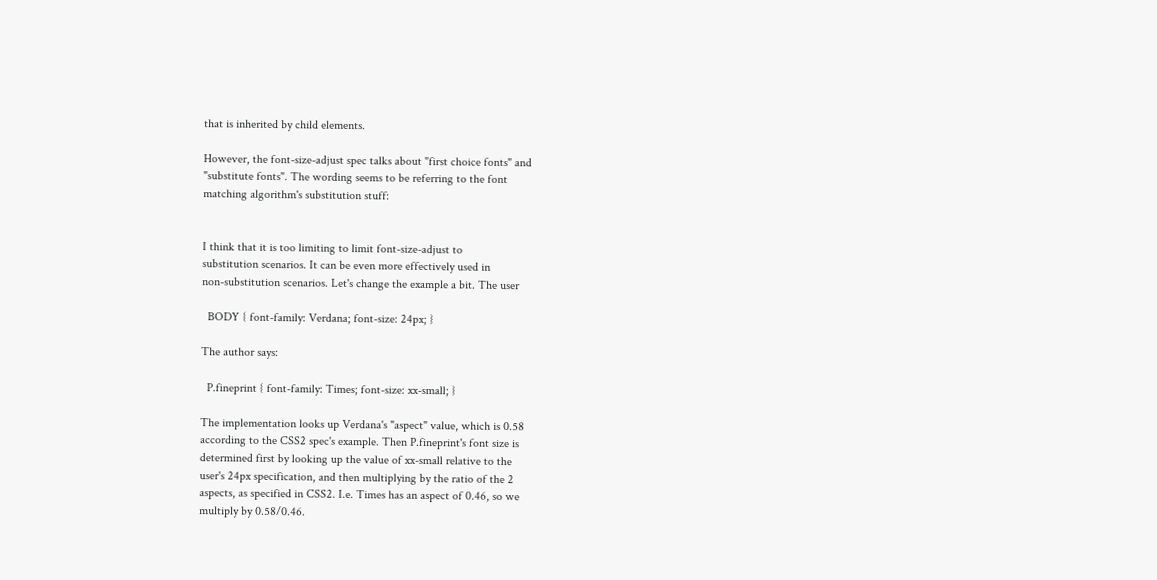that is inherited by child elements.

However, the font-size-adjust spec talks about "first choice fonts" and
"substitute fonts". The wording seems to be referring to the font
matching algorithm's substitution stuff:


I think that it is too limiting to limit font-size-adjust to
substitution scenarios. It can be even more effectively used in
non-substitution scenarios. Let's change the example a bit. The user

  BODY { font-family: Verdana; font-size: 24px; }

The author says:

  P.fineprint { font-family: Times; font-size: xx-small; }

The implementation looks up Verdana's "aspect" value, which is 0.58
according to the CSS2 spec's example. Then P.fineprint's font size is
determined first by looking up the value of xx-small relative to the
user's 24px specification, and then multiplying by the ratio of the 2
aspects, as specified in CSS2. I.e. Times has an aspect of 0.46, so we
multiply by 0.58/0.46.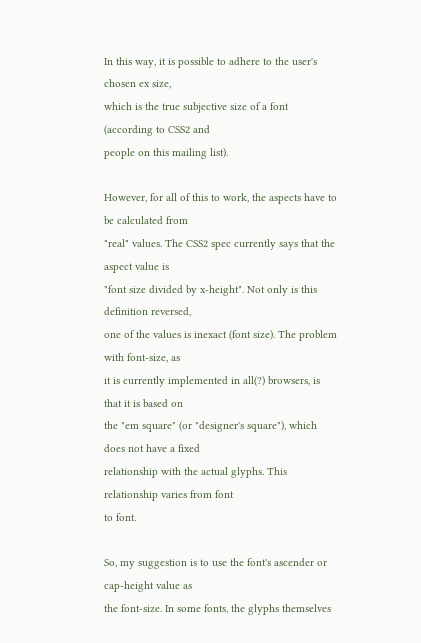In this way, it is possible to adhere to the user's chosen ex size,
which is the true subjective size of a font (according to CSS2 and
people on this mailing list).

However, for all of this to work, the aspects have to be calculated from
"real" values. The CSS2 spec currently says that the aspect value is
"font size divided by x-height". Not only is this definition reversed,
one of the values is inexact (font size). The problem with font-size, as
it is currently implemented in all(?) browsers, is that it is based on
the "em square" (or "designer's square"), which does not have a fixed
relationship with the actual glyphs. This relationship varies from font
to font.

So, my suggestion is to use the font's ascender or cap-height value as
the font-size. In some fonts, the glyphs themselves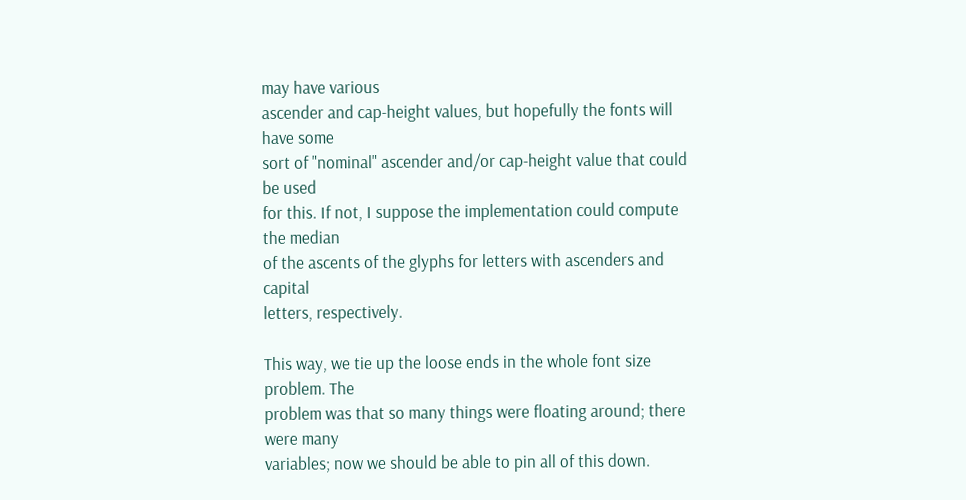may have various
ascender and cap-height values, but hopefully the fonts will have some
sort of "nominal" ascender and/or cap-height value that could be used
for this. If not, I suppose the implementation could compute the median
of the ascents of the glyphs for letters with ascenders and capital
letters, respectively.

This way, we tie up the loose ends in the whole font size problem. The
problem was that so many things were floating around; there were many
variables; now we should be able to pin all of this down.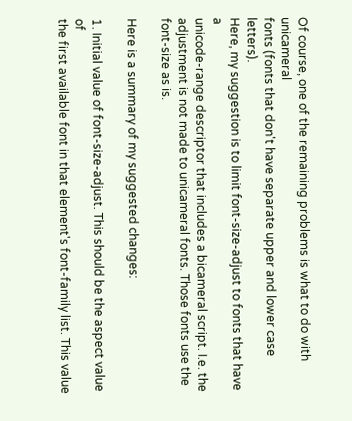Of course, one of the remaining problems is what to do with unicameral
fonts (fonts that don't have separate upper and lower case letters).
Here, my suggestion is to limit font-size-adjust to fonts that have a
unicode-range descriptor that includes a bicameral script. I.e. the
adjustment is not made to unicameral fonts. Those fonts use the
font-size as is.

Here is a summary of my suggested changes:

1. Initial value of font-size-adjust. This should be the aspect value of
the first available font in that element's font-family list. This value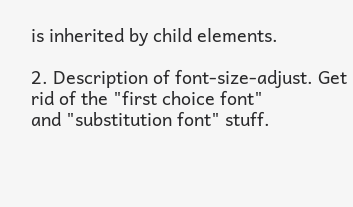is inherited by child elements.

2. Description of font-size-adjust. Get rid of the "first choice font"
and "substitution font" stuff.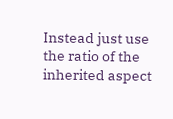Instead just use the ratio of the
inherited aspect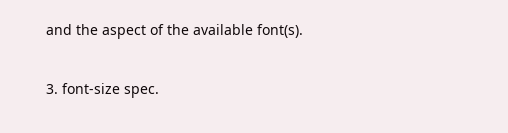and the aspect of the available font(s).

3. font-size spec.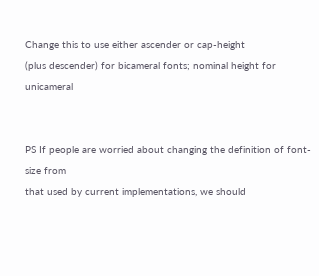Change this to use either ascender or cap-height
(plus descender) for bicameral fonts; nominal height for unicameral


PS If people are worried about changing the definition of font-size from
that used by current implementations, we should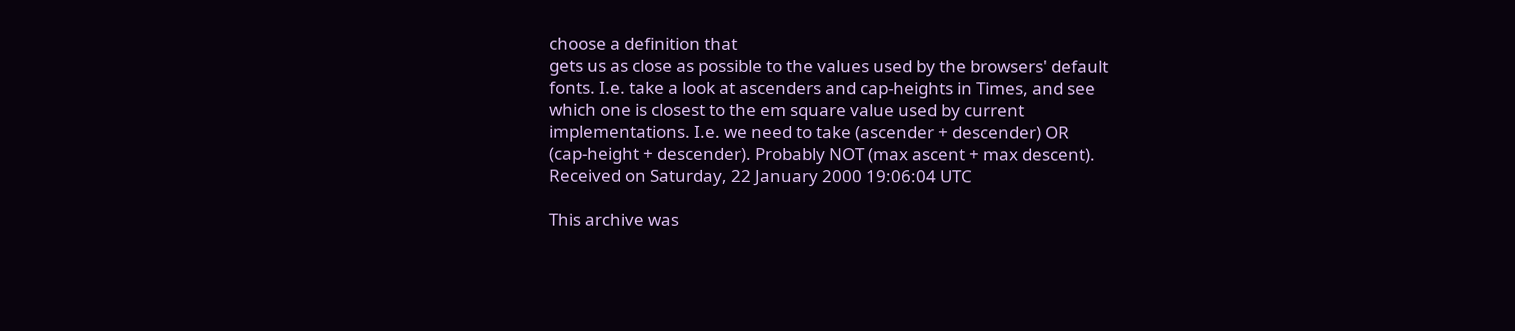choose a definition that
gets us as close as possible to the values used by the browsers' default
fonts. I.e. take a look at ascenders and cap-heights in Times, and see
which one is closest to the em square value used by current
implementations. I.e. we need to take (ascender + descender) OR
(cap-height + descender). Probably NOT (max ascent + max descent).
Received on Saturday, 22 January 2000 19:06:04 UTC

This archive was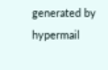generated by hypermail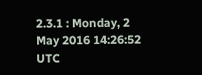2.3.1 : Monday, 2 May 2016 14:26:52 UTC